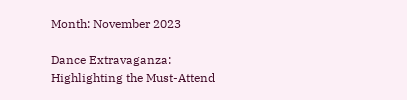Month: November 2023

Dance Extravaganza: Highlighting the Must-Attend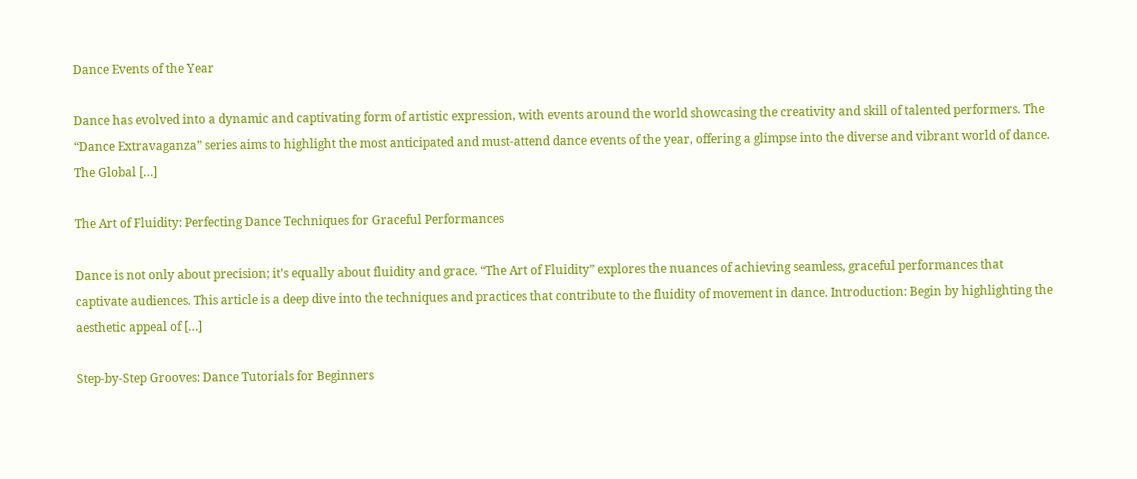Dance Events of the Year

Dance has evolved into a dynamic and captivating form of artistic expression, with events around the world showcasing the creativity and skill of talented performers. The “Dance Extravaganza” series aims to highlight the most anticipated and must-attend dance events of the year, offering a glimpse into the diverse and vibrant world of dance. The Global […]

The Art of Fluidity: Perfecting Dance Techniques for Graceful Performances

Dance is not only about precision; it’s equally about fluidity and grace. “The Art of Fluidity” explores the nuances of achieving seamless, graceful performances that captivate audiences. This article is a deep dive into the techniques and practices that contribute to the fluidity of movement in dance. Introduction: Begin by highlighting the aesthetic appeal of […]

Step-by-Step Grooves: Dance Tutorials for Beginners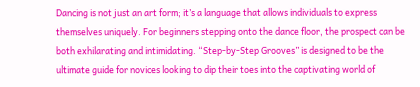Dancing is not just an art form; it’s a language that allows individuals to express themselves uniquely. For beginners stepping onto the dance floor, the prospect can be both exhilarating and intimidating. “Step-by-Step Grooves” is designed to be the ultimate guide for novices looking to dip their toes into the captivating world of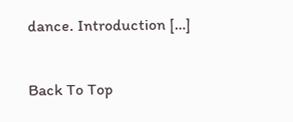dance. Introduction […]

Back To Top